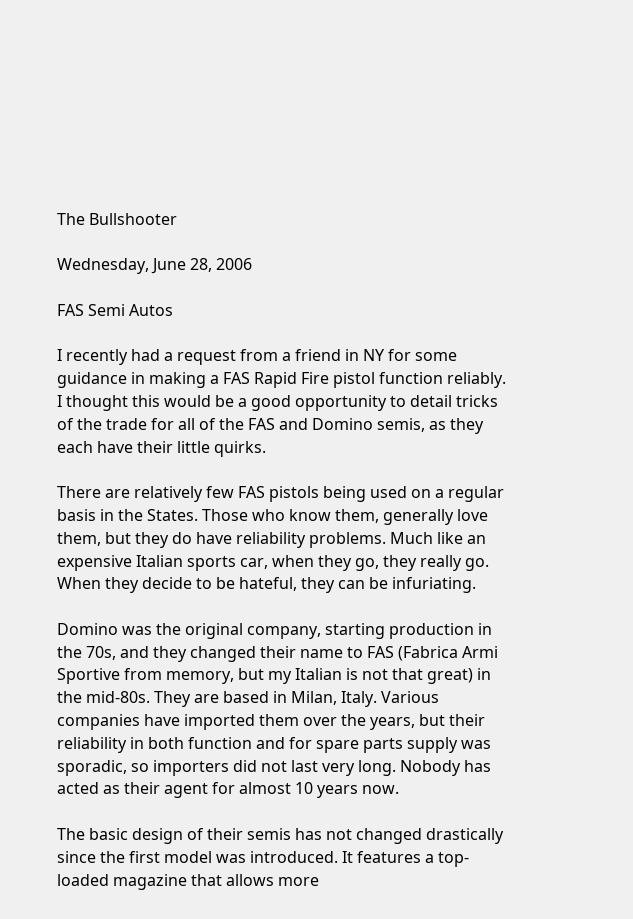The Bullshooter

Wednesday, June 28, 2006

FAS Semi Autos

I recently had a request from a friend in NY for some guidance in making a FAS Rapid Fire pistol function reliably. I thought this would be a good opportunity to detail tricks of the trade for all of the FAS and Domino semis, as they each have their little quirks.

There are relatively few FAS pistols being used on a regular basis in the States. Those who know them, generally love them, but they do have reliability problems. Much like an expensive Italian sports car, when they go, they really go. When they decide to be hateful, they can be infuriating.

Domino was the original company, starting production in the 70s, and they changed their name to FAS (Fabrica Armi Sportive from memory, but my Italian is not that great) in the mid-80s. They are based in Milan, Italy. Various companies have imported them over the years, but their reliability in both function and for spare parts supply was sporadic, so importers did not last very long. Nobody has acted as their agent for almost 10 years now.

The basic design of their semis has not changed drastically since the first model was introduced. It features a top-loaded magazine that allows more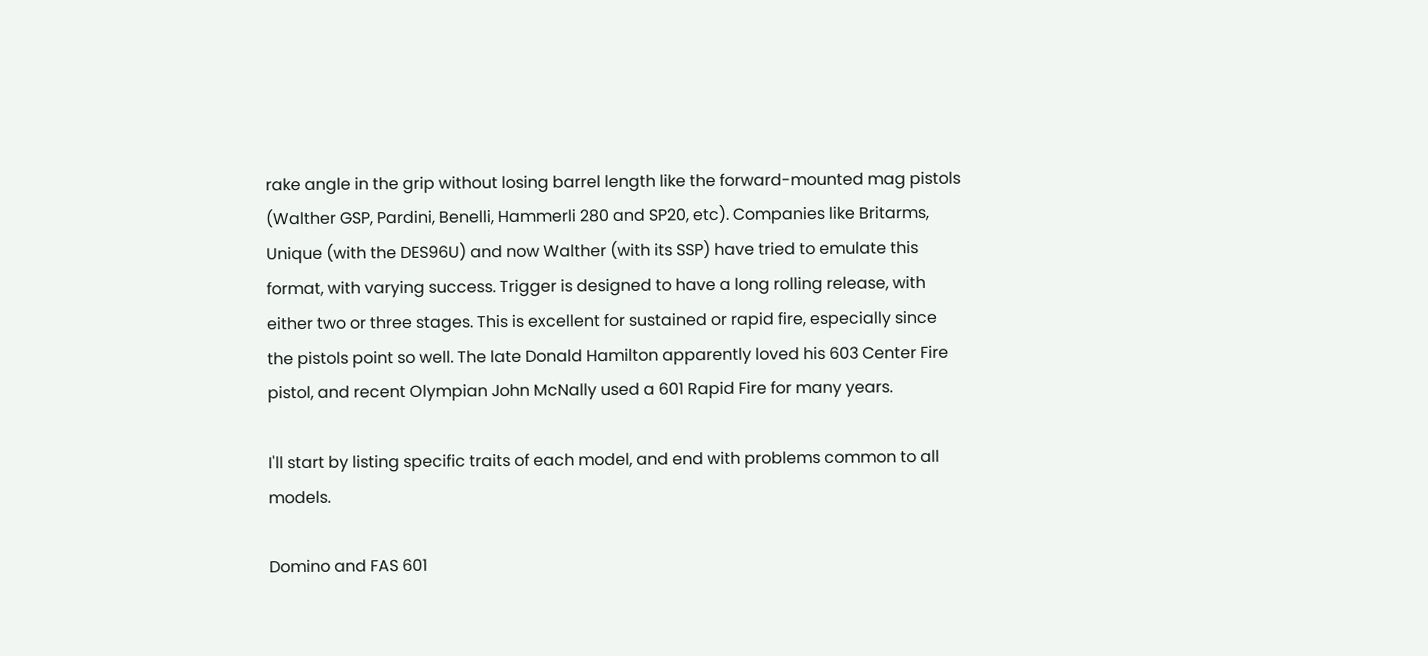rake angle in the grip without losing barrel length like the forward-mounted mag pistols (Walther GSP, Pardini, Benelli, Hammerli 280 and SP20, etc). Companies like Britarms, Unique (with the DES96U) and now Walther (with its SSP) have tried to emulate this format, with varying success. Trigger is designed to have a long rolling release, with either two or three stages. This is excellent for sustained or rapid fire, especially since the pistols point so well. The late Donald Hamilton apparently loved his 603 Center Fire pistol, and recent Olympian John McNally used a 601 Rapid Fire for many years.

I'll start by listing specific traits of each model, and end with problems common to all models.

Domino and FAS 601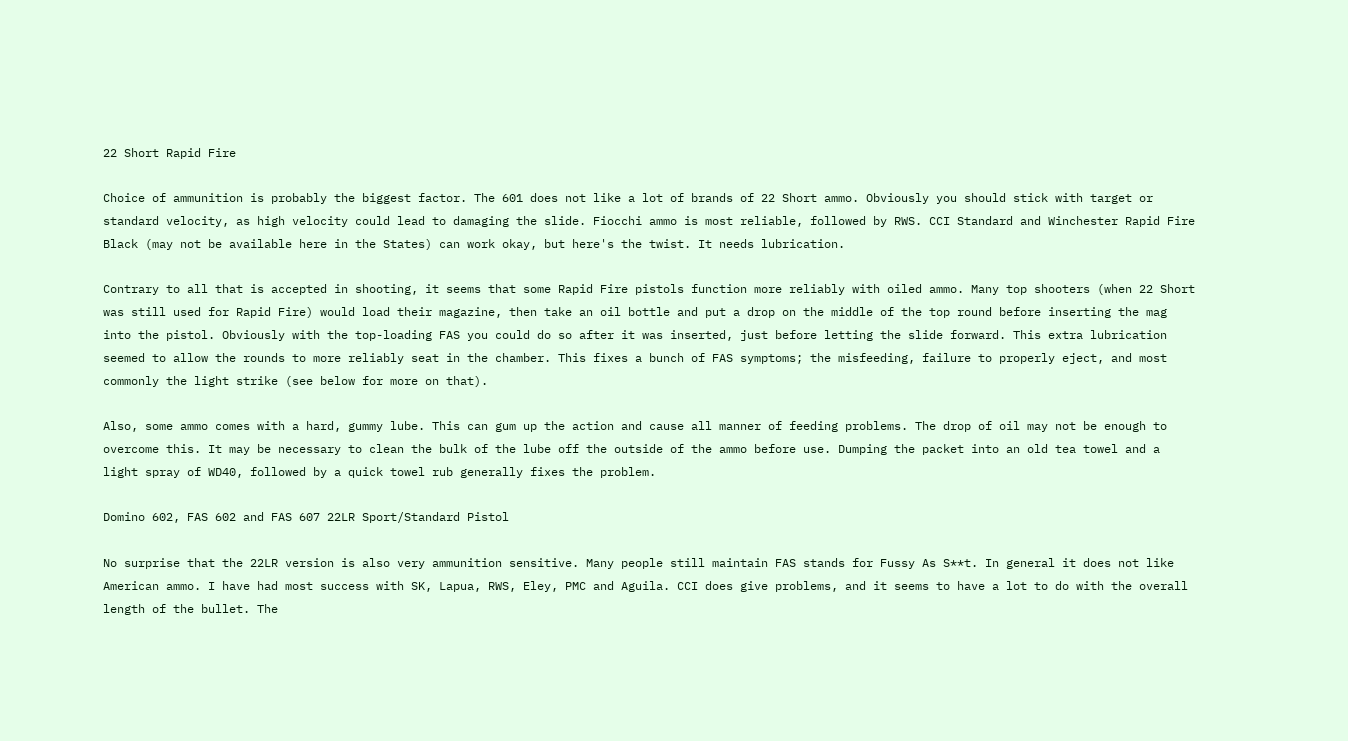22 Short Rapid Fire

Choice of ammunition is probably the biggest factor. The 601 does not like a lot of brands of 22 Short ammo. Obviously you should stick with target or standard velocity, as high velocity could lead to damaging the slide. Fiocchi ammo is most reliable, followed by RWS. CCI Standard and Winchester Rapid Fire Black (may not be available here in the States) can work okay, but here's the twist. It needs lubrication.

Contrary to all that is accepted in shooting, it seems that some Rapid Fire pistols function more reliably with oiled ammo. Many top shooters (when 22 Short was still used for Rapid Fire) would load their magazine, then take an oil bottle and put a drop on the middle of the top round before inserting the mag into the pistol. Obviously with the top-loading FAS you could do so after it was inserted, just before letting the slide forward. This extra lubrication seemed to allow the rounds to more reliably seat in the chamber. This fixes a bunch of FAS symptoms; the misfeeding, failure to properly eject, and most commonly the light strike (see below for more on that).

Also, some ammo comes with a hard, gummy lube. This can gum up the action and cause all manner of feeding problems. The drop of oil may not be enough to overcome this. It may be necessary to clean the bulk of the lube off the outside of the ammo before use. Dumping the packet into an old tea towel and a light spray of WD40, followed by a quick towel rub generally fixes the problem.

Domino 602, FAS 602 and FAS 607 22LR Sport/Standard Pistol

No surprise that the 22LR version is also very ammunition sensitive. Many people still maintain FAS stands for Fussy As S**t. In general it does not like American ammo. I have had most success with SK, Lapua, RWS, Eley, PMC and Aguila. CCI does give problems, and it seems to have a lot to do with the overall length of the bullet. The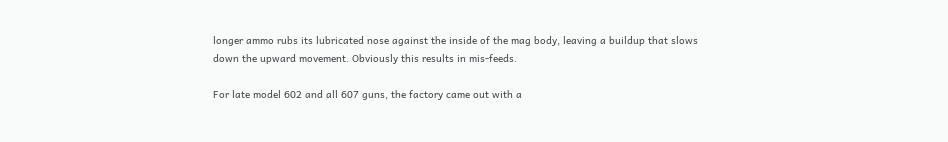longer ammo rubs its lubricated nose against the inside of the mag body, leaving a buildup that slows down the upward movement. Obviously this results in mis-feeds.

For late model 602 and all 607 guns, the factory came out with a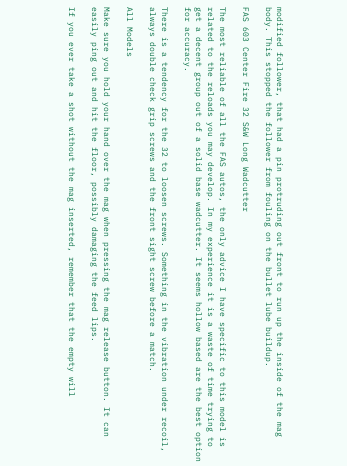modified follower, that had a pin protruding out front to run up the inside of the mag body. This stopped the follower from fouling on the bullet lube buildup.

FAS 603 Center Fire 32 S&W Long Wadcutter

The most reliable of all the FAS autos, the only advice I have specific to this model is related to the reloads you may develop. In my experience it is a waste of time trying to get a decent group out of a solid base wadcutter. It seems hollow based are the best option for accuracy.

There is a tendency for the 32 to loosen screws. Something in the vibration under recoil, always double check grip screws and the front sight screw before a match.

All Models

Make sure you hold your hand over the mag when pressing the mag release button. It can easily ping out and hit the floor, possibly damaging the feed lips.

If you ever take a shot without the mag inserted, remember that the empty will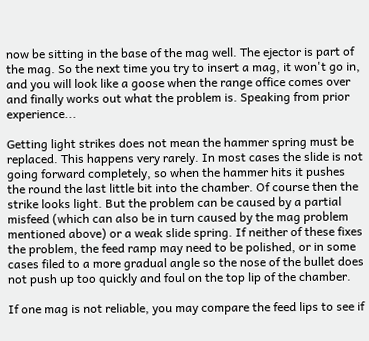now be sitting in the base of the mag well. The ejector is part of the mag. So the next time you try to insert a mag, it won't go in, and you will look like a goose when the range office comes over and finally works out what the problem is. Speaking from prior experience...

Getting light strikes does not mean the hammer spring must be replaced. This happens very rarely. In most cases the slide is not going forward completely, so when the hammer hits it pushes the round the last little bit into the chamber. Of course then the strike looks light. But the problem can be caused by a partial misfeed (which can also be in turn caused by the mag problem mentioned above) or a weak slide spring. If neither of these fixes the problem, the feed ramp may need to be polished, or in some cases filed to a more gradual angle so the nose of the bullet does not push up too quickly and foul on the top lip of the chamber.

If one mag is not reliable, you may compare the feed lips to see if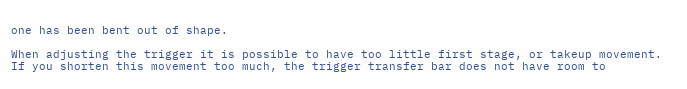one has been bent out of shape.

When adjusting the trigger it is possible to have too little first stage, or takeup movement. If you shorten this movement too much, the trigger transfer bar does not have room to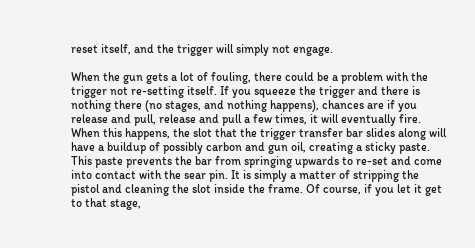reset itself, and the trigger will simply not engage.

When the gun gets a lot of fouling, there could be a problem with the trigger not re-setting itself. If you squeeze the trigger and there is nothing there (no stages, and nothing happens), chances are if you release and pull, release and pull a few times, it will eventually fire. When this happens, the slot that the trigger transfer bar slides along will have a buildup of possibly carbon and gun oil, creating a sticky paste. This paste prevents the bar from springing upwards to re-set and come into contact with the sear pin. It is simply a matter of stripping the pistol and cleaning the slot inside the frame. Of course, if you let it get to that stage,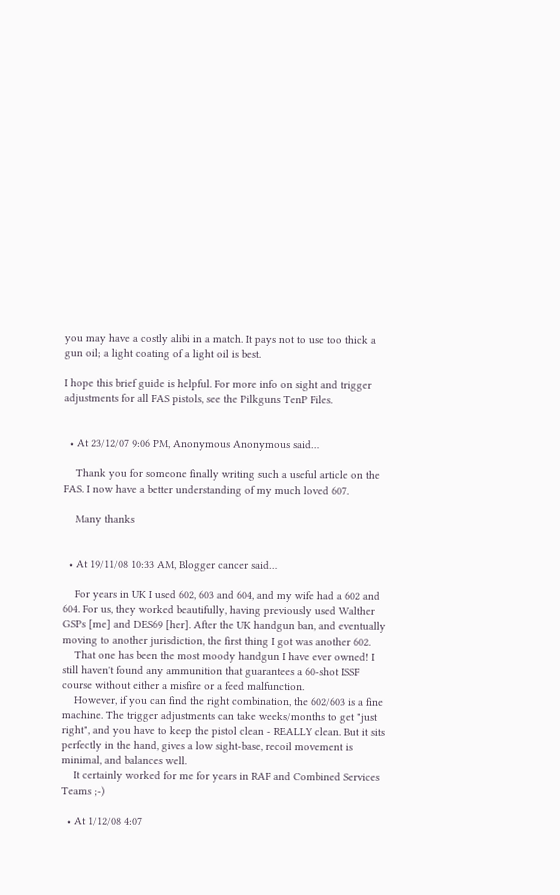you may have a costly alibi in a match. It pays not to use too thick a gun oil; a light coating of a light oil is best.

I hope this brief guide is helpful. For more info on sight and trigger adjustments for all FAS pistols, see the Pilkguns TenP Files.


  • At 23/12/07 9:06 PM, Anonymous Anonymous said…

    Thank you for someone finally writing such a useful article on the FAS. I now have a better understanding of my much loved 607.

    Many thanks


  • At 19/11/08 10:33 AM, Blogger cancer said…

    For years in UK I used 602, 603 and 604, and my wife had a 602 and 604. For us, they worked beautifully, having previously used Walther GSPs [me] and DES69 [her]. After the UK handgun ban, and eventually moving to another jurisdiction, the first thing I got was another 602.
    That one has been the most moody handgun I have ever owned! I still haven't found any ammunition that guarantees a 60-shot ISSF course without either a misfire or a feed malfunction.
    However, if you can find the right combination, the 602/603 is a fine machine. The trigger adjustments can take weeks/months to get "just right", and you have to keep the pistol clean - REALLY clean. But it sits perfectly in the hand, gives a low sight-base, recoil movement is minimal, and balances well.
    It certainly worked for me for years in RAF and Combined Services Teams ;-)

  • At 1/12/08 4:07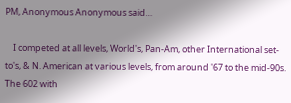PM, Anonymous Anonymous said…

    I competed at all levels, World's, Pan-Am, other International set-to's, & N. American at various levels, from around '67 to the mid-90s. The 602 with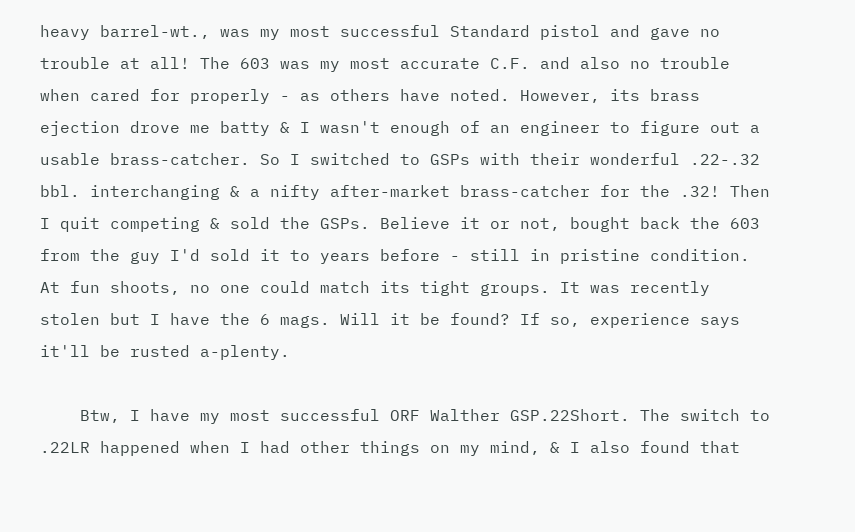heavy barrel-wt., was my most successful Standard pistol and gave no trouble at all! The 603 was my most accurate C.F. and also no trouble when cared for properly - as others have noted. However, its brass ejection drove me batty & I wasn't enough of an engineer to figure out a usable brass-catcher. So I switched to GSPs with their wonderful .22-.32 bbl. interchanging & a nifty after-market brass-catcher for the .32! Then I quit competing & sold the GSPs. Believe it or not, bought back the 603 from the guy I'd sold it to years before - still in pristine condition. At fun shoots, no one could match its tight groups. It was recently stolen but I have the 6 mags. Will it be found? If so, experience says it'll be rusted a-plenty.

    Btw, I have my most successful ORF Walther GSP.22Short. The switch to .22LR happened when I had other things on my mind, & I also found that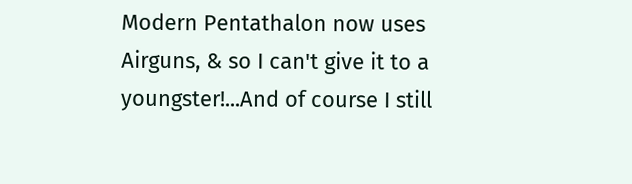Modern Pentathalon now uses Airguns, & so I can't give it to a youngster!...And of course I still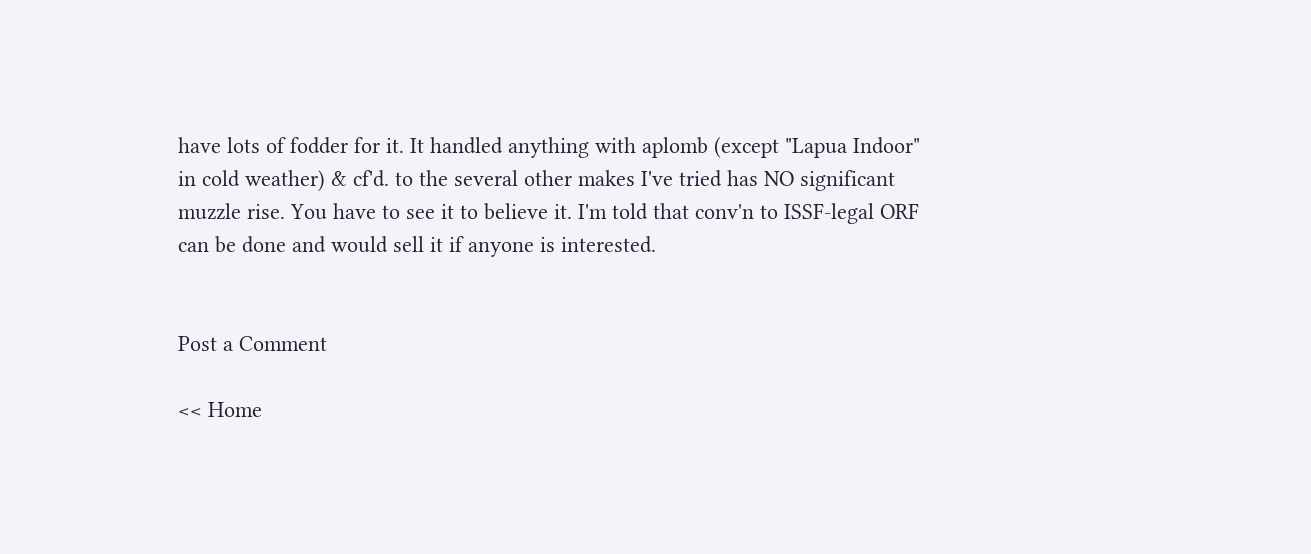have lots of fodder for it. It handled anything with aplomb (except "Lapua Indoor" in cold weather) & cf'd. to the several other makes I've tried has NO significant muzzle rise. You have to see it to believe it. I'm told that conv'n to ISSF-legal ORF can be done and would sell it if anyone is interested.


Post a Comment

<< Home